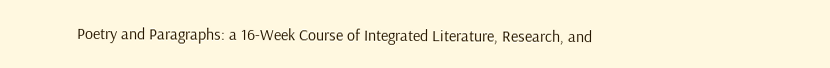Poetry and Paragraphs: a 16-Week Course of Integrated Literature, Research, and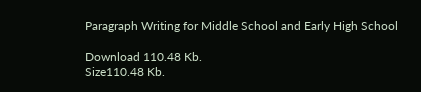Paragraph Writing for Middle School and Early High School

Download 110.48 Kb.
Size110.48 Kb.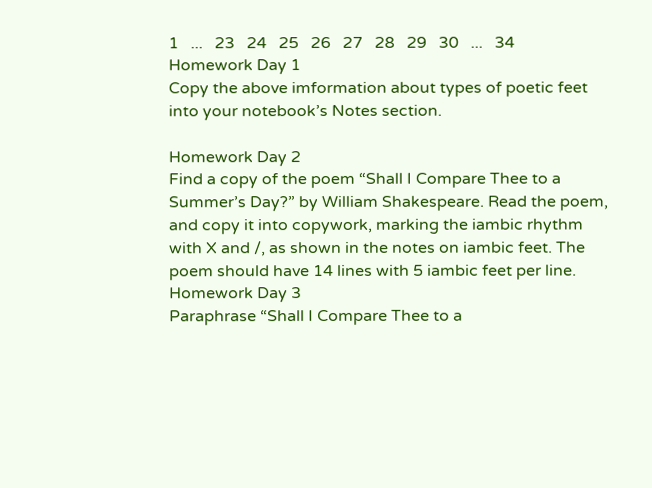1   ...   23   24   25   26   27   28   29   30   ...   34
Homework Day 1
Copy the above imformation about types of poetic feet into your notebook’s Notes section.

Homework Day 2
Find a copy of the poem “Shall I Compare Thee to a Summer’s Day?” by William Shakespeare. Read the poem, and copy it into copywork, marking the iambic rhythm with X and /, as shown in the notes on iambic feet. The poem should have 14 lines with 5 iambic feet per line.
Homework Day 3
Paraphrase “Shall I Compare Thee to a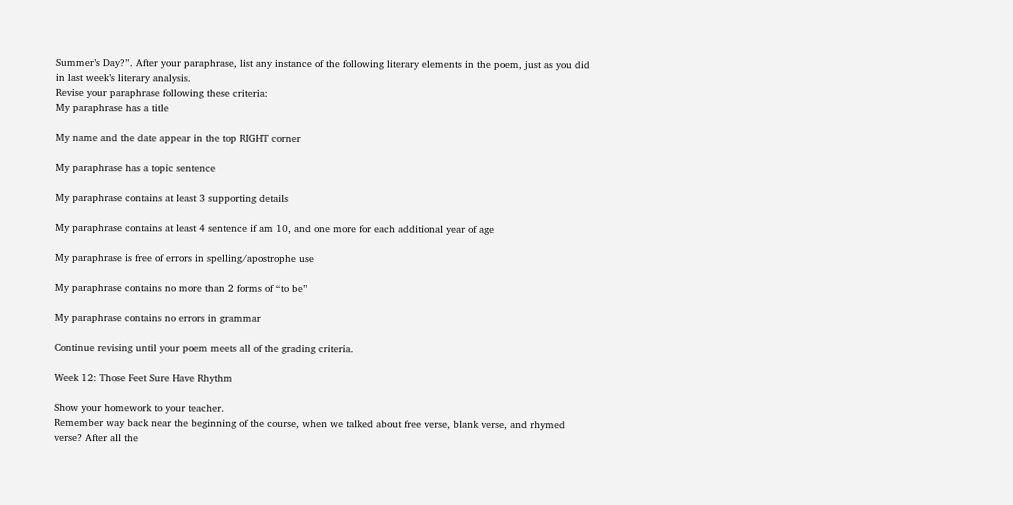Summer’s Day?”. After your paraphrase, list any instance of the following literary elements in the poem, just as you did in last week’s literary analysis.
Revise your paraphrase following these criteria:
My paraphrase has a title

My name and the date appear in the top RIGHT corner

My paraphrase has a topic sentence

My paraphrase contains at least 3 supporting details

My paraphrase contains at least 4 sentence if am 10, and one more for each additional year of age

My paraphrase is free of errors in spelling/apostrophe use

My paraphrase contains no more than 2 forms of “to be”

My paraphrase contains no errors in grammar

Continue revising until your poem meets all of the grading criteria.

Week 12: Those Feet Sure Have Rhythm

Show your homework to your teacher.
Remember way back near the beginning of the course, when we talked about free verse, blank verse, and rhymed verse? After all the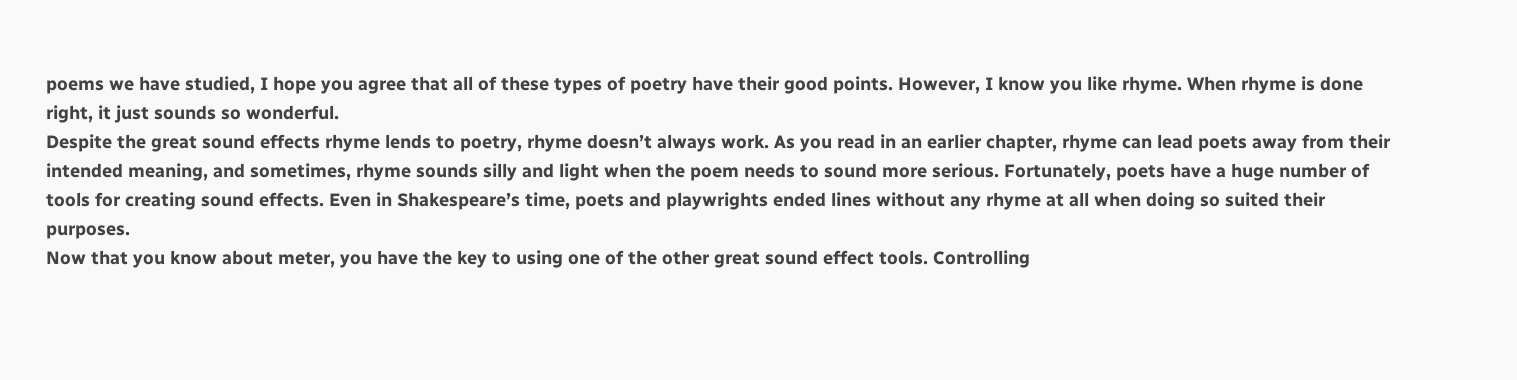poems we have studied, I hope you agree that all of these types of poetry have their good points. However, I know you like rhyme. When rhyme is done right, it just sounds so wonderful.
Despite the great sound effects rhyme lends to poetry, rhyme doesn’t always work. As you read in an earlier chapter, rhyme can lead poets away from their intended meaning, and sometimes, rhyme sounds silly and light when the poem needs to sound more serious. Fortunately, poets have a huge number of tools for creating sound effects. Even in Shakespeare’s time, poets and playwrights ended lines without any rhyme at all when doing so suited their purposes.
Now that you know about meter, you have the key to using one of the other great sound effect tools. Controlling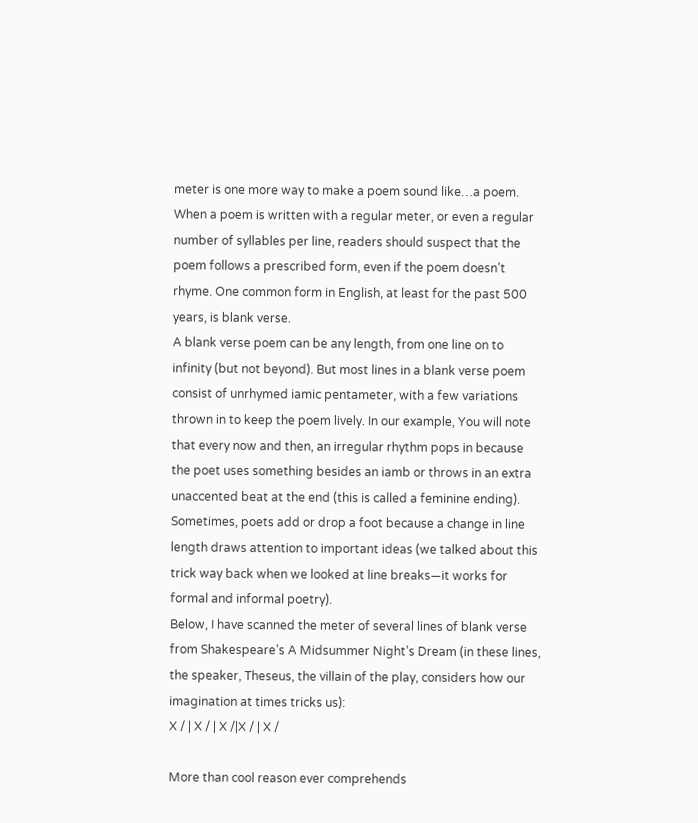meter is one more way to make a poem sound like…a poem.
When a poem is written with a regular meter, or even a regular number of syllables per line, readers should suspect that the poem follows a prescribed form, even if the poem doesn’t rhyme. One common form in English, at least for the past 500 years, is blank verse.
A blank verse poem can be any length, from one line on to infinity (but not beyond). But most lines in a blank verse poem consist of unrhymed iamic pentameter, with a few variations thrown in to keep the poem lively. In our example, You will note that every now and then, an irregular rhythm pops in because the poet uses something besides an iamb or throws in an extra unaccented beat at the end (this is called a feminine ending). Sometimes, poets add or drop a foot because a change in line length draws attention to important ideas (we talked about this trick way back when we looked at line breaks—it works for formal and informal poetry).
Below, I have scanned the meter of several lines of blank verse from Shakespeare’s A Midsummer Night’s Dream (in these lines, the speaker, Theseus, the villain of the play, considers how our imagination at times tricks us):
X / | X / | X /|X / | X /

More than cool reason ever comprehends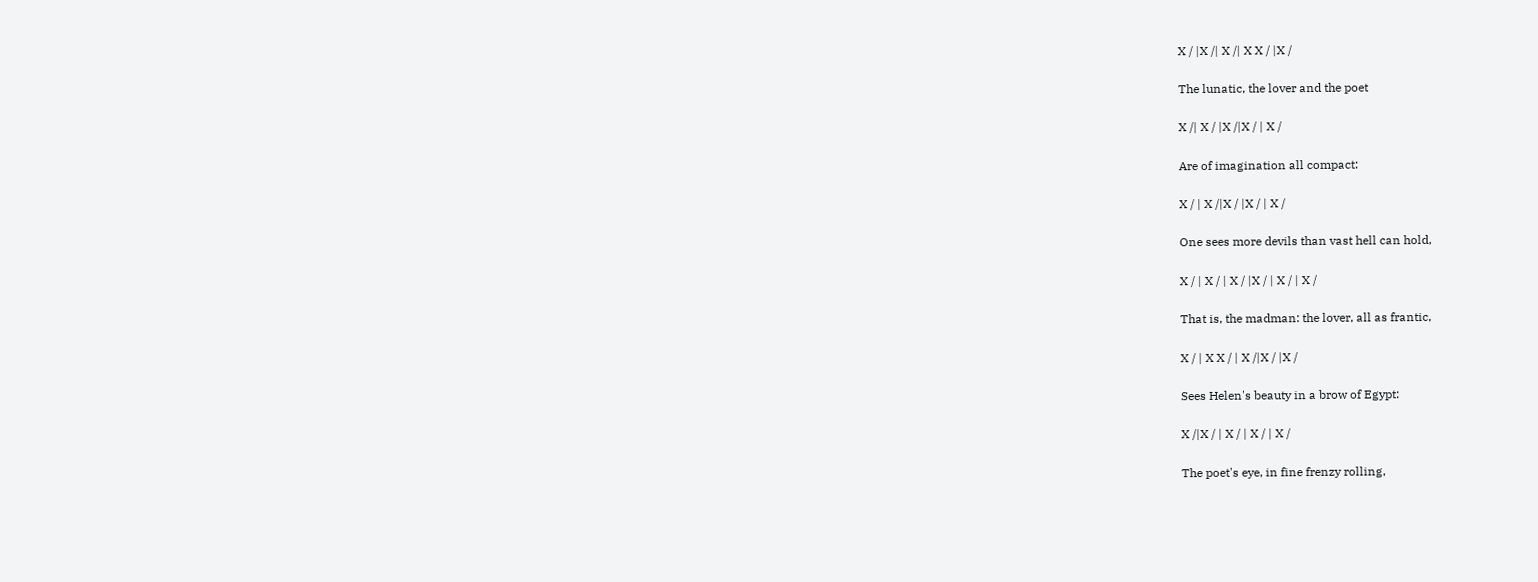X / |X /| X /| X X / |X /

The lunatic, the lover and the poet

X /| X / |X /|X / | X /

Are of imagination all compact:

X / | X /|X / |X / | X /

One sees more devils than vast hell can hold,

X / | X / | X / |X / | X / | X /

That is, the madman: the lover, all as frantic,

X / | X X / | X /|X / |X /

Sees Helen's beauty in a brow of Egypt:

X /|X / | X / | X / | X /

The poet's eye, in fine frenzy rolling,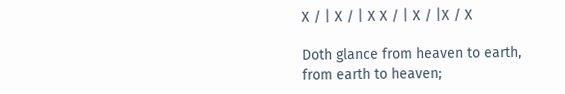X / | X / | X X / | X / |X / X

Doth glance from heaven to earth, from earth to heaven;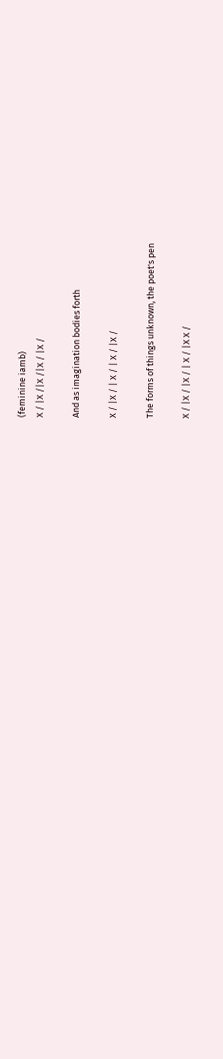(feminine iamb)
X / |X /|X /|X / |X /

And as imagination bodies forth

X / |X / | X / | X / |X /

The forms of things unknown, the poet's pen

X / |X / |X / | X / |X X /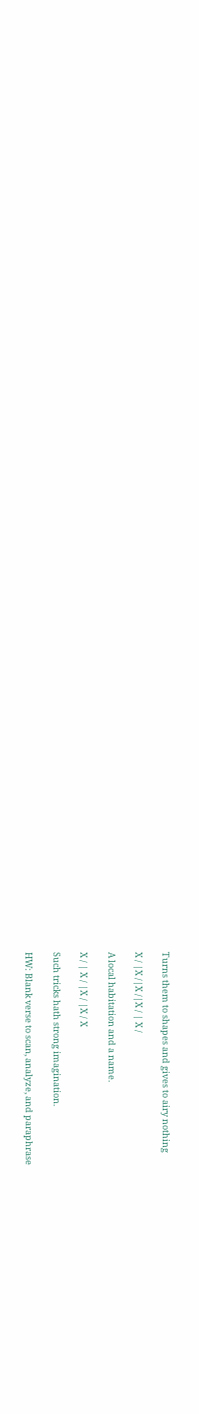Turns them to shapes and gives to airy nothing

X / |X /|X /|X / | X /

A local habitation and a name.

X / | X / |X / |X / X

Such tricks hath strong imagination.

HW: Blank verse to scan, analyze, and paraphrase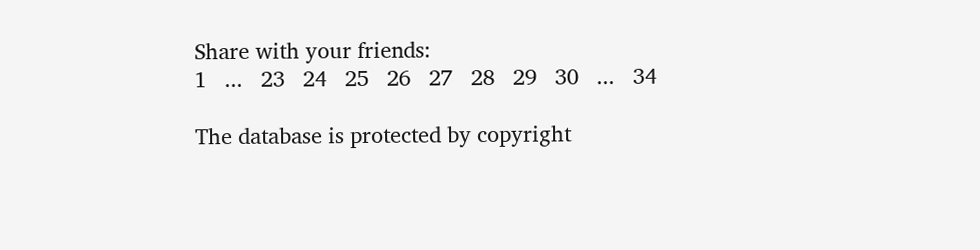Share with your friends:
1   ...   23   24   25   26   27   28   29   30   ...   34

The database is protected by copyright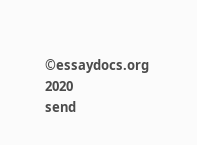©essaydocs.org 2020
send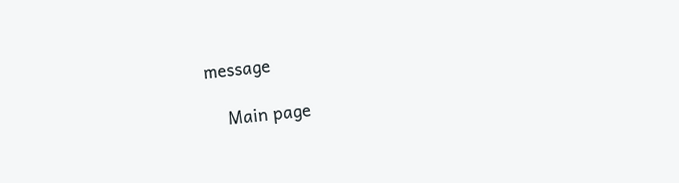message

    Main page